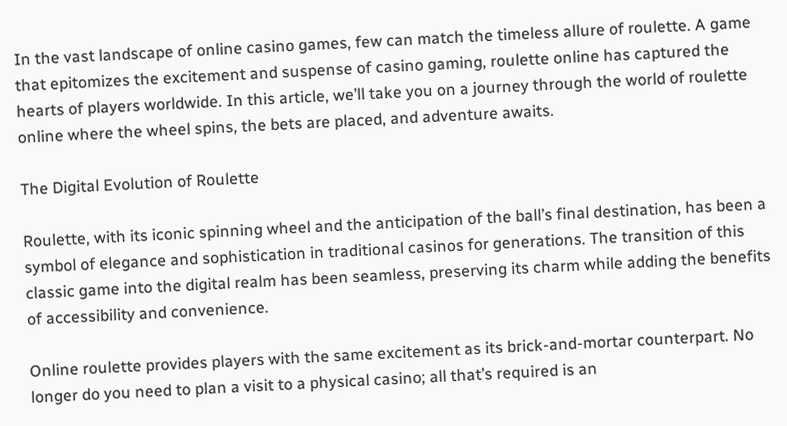In the vast landscape of online casino games, few can match the timeless allure of roulette. A game that epitomizes the excitement and suspense of casino gaming, roulette online has captured the hearts of players worldwide. In this article, we’ll take you on a journey through the world of roulette online where the wheel spins, the bets are placed, and adventure awaits.

The Digital Evolution of Roulette

Roulette, with its iconic spinning wheel and the anticipation of the ball’s final destination, has been a symbol of elegance and sophistication in traditional casinos for generations. The transition of this classic game into the digital realm has been seamless, preserving its charm while adding the benefits of accessibility and convenience.

Online roulette provides players with the same excitement as its brick-and-mortar counterpart. No longer do you need to plan a visit to a physical casino; all that’s required is an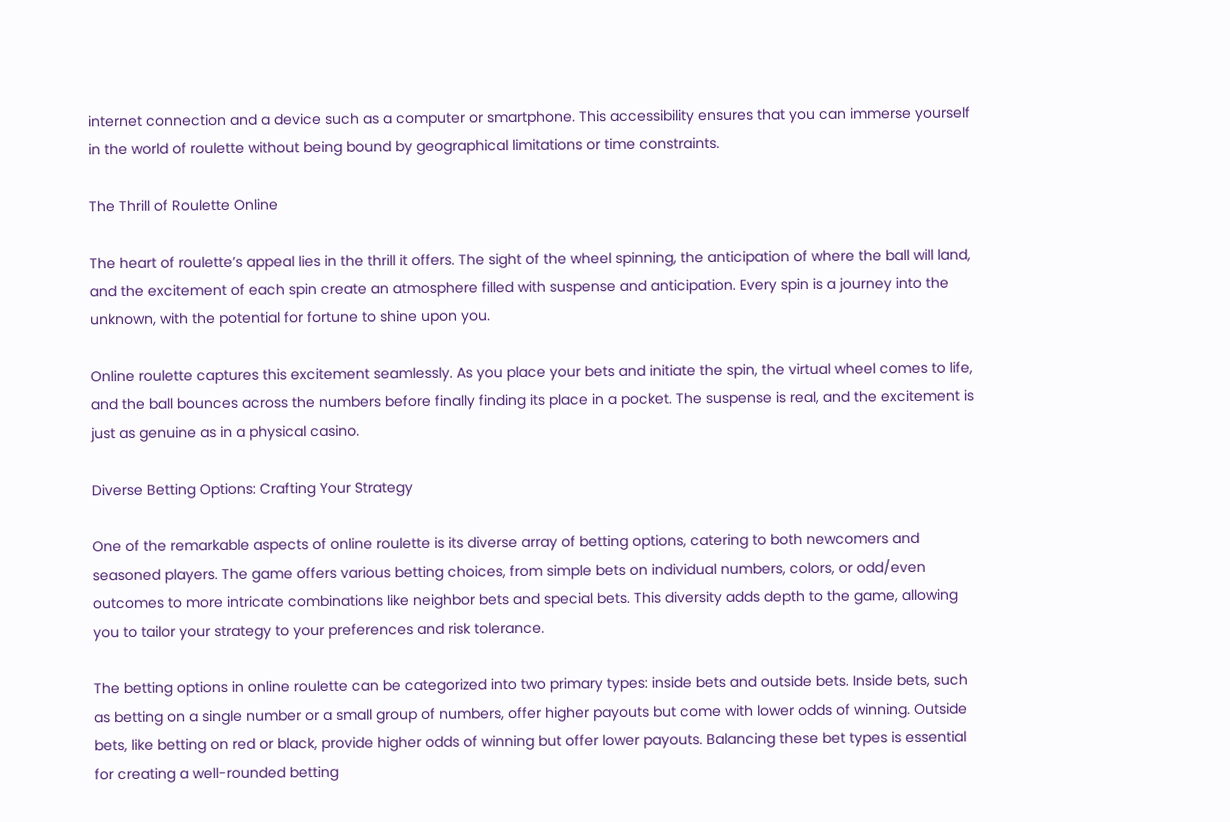internet connection and a device such as a computer or smartphone. This accessibility ensures that you can immerse yourself in the world of roulette without being bound by geographical limitations or time constraints.

The Thrill of Roulette Online

The heart of roulette’s appeal lies in the thrill it offers. The sight of the wheel spinning, the anticipation of where the ball will land, and the excitement of each spin create an atmosphere filled with suspense and anticipation. Every spin is a journey into the unknown, with the potential for fortune to shine upon you.

Online roulette captures this excitement seamlessly. As you place your bets and initiate the spin, the virtual wheel comes to life, and the ball bounces across the numbers before finally finding its place in a pocket. The suspense is real, and the excitement is just as genuine as in a physical casino.

Diverse Betting Options: Crafting Your Strategy

One of the remarkable aspects of online roulette is its diverse array of betting options, catering to both newcomers and seasoned players. The game offers various betting choices, from simple bets on individual numbers, colors, or odd/even outcomes to more intricate combinations like neighbor bets and special bets. This diversity adds depth to the game, allowing you to tailor your strategy to your preferences and risk tolerance.

The betting options in online roulette can be categorized into two primary types: inside bets and outside bets. Inside bets, such as betting on a single number or a small group of numbers, offer higher payouts but come with lower odds of winning. Outside bets, like betting on red or black, provide higher odds of winning but offer lower payouts. Balancing these bet types is essential for creating a well-rounded betting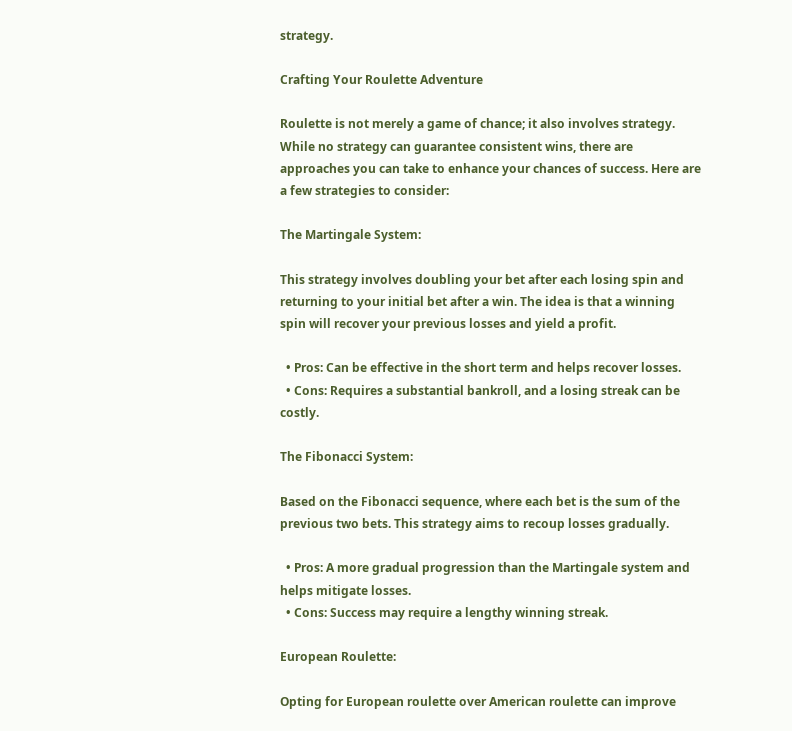strategy.

Crafting Your Roulette Adventure

Roulette is not merely a game of chance; it also involves strategy. While no strategy can guarantee consistent wins, there are approaches you can take to enhance your chances of success. Here are a few strategies to consider:

The Martingale System:

This strategy involves doubling your bet after each losing spin and returning to your initial bet after a win. The idea is that a winning spin will recover your previous losses and yield a profit.

  • Pros: Can be effective in the short term and helps recover losses.
  • Cons: Requires a substantial bankroll, and a losing streak can be costly.

The Fibonacci System:

Based on the Fibonacci sequence, where each bet is the sum of the previous two bets. This strategy aims to recoup losses gradually.

  • Pros: A more gradual progression than the Martingale system and helps mitigate losses.
  • Cons: Success may require a lengthy winning streak.

European Roulette:

Opting for European roulette over American roulette can improve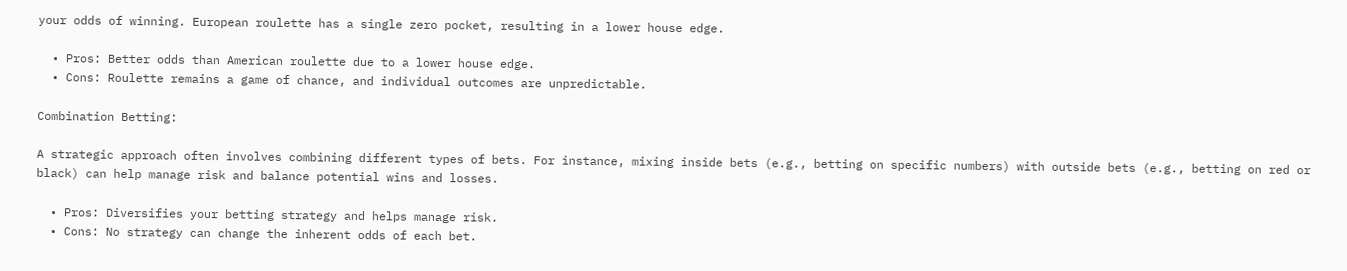your odds of winning. European roulette has a single zero pocket, resulting in a lower house edge.

  • Pros: Better odds than American roulette due to a lower house edge.
  • Cons: Roulette remains a game of chance, and individual outcomes are unpredictable.

Combination Betting:

A strategic approach often involves combining different types of bets. For instance, mixing inside bets (e.g., betting on specific numbers) with outside bets (e.g., betting on red or black) can help manage risk and balance potential wins and losses.

  • Pros: Diversifies your betting strategy and helps manage risk.
  • Cons: No strategy can change the inherent odds of each bet.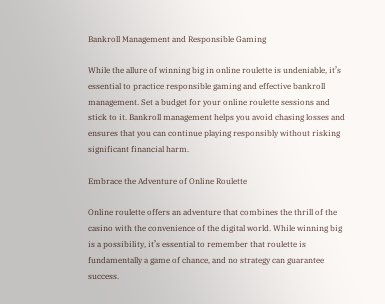Bankroll Management and Responsible Gaming

While the allure of winning big in online roulette is undeniable, it’s essential to practice responsible gaming and effective bankroll management. Set a budget for your online roulette sessions and stick to it. Bankroll management helps you avoid chasing losses and ensures that you can continue playing responsibly without risking significant financial harm.

Embrace the Adventure of Online Roulette

Online roulette offers an adventure that combines the thrill of the casino with the convenience of the digital world. While winning big is a possibility, it’s essential to remember that roulette is fundamentally a game of chance, and no strategy can guarantee success.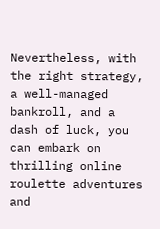Nevertheless, with the right strategy, a well-managed bankroll, and a dash of luck, you can embark on thrilling online roulette adventures and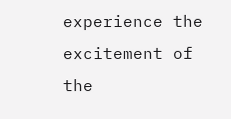experience the excitement of the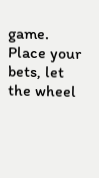game. Place your bets, let the wheel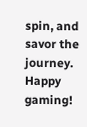spin, and savor the journey. Happy gaming!